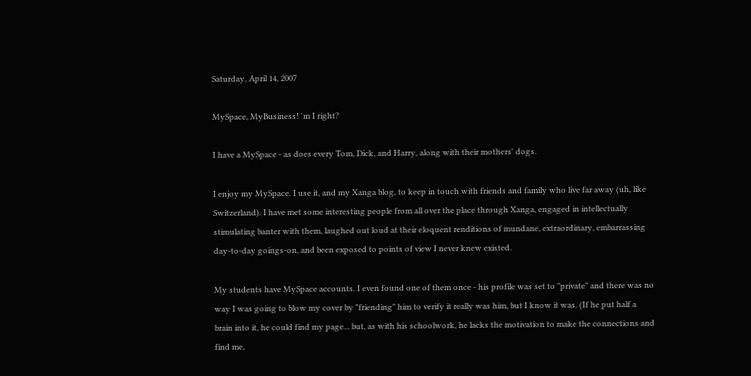Saturday, April 14, 2007

MySpace, MyBusiness! 'm I right?

I have a MySpace - as does every Tom, Dick, and Harry, along with their mothers' dogs.

I enjoy my MySpace. I use it, and my Xanga blog, to keep in touch with friends and family who live far away (uh, like Switzerland). I have met some interesting people from all over the place through Xanga, engaged in intellectually stimulating banter with them, laughed out loud at their eloquent renditions of mundane, extraordinary, embarrassing day-to-day goings-on, and been exposed to points of view I never knew existed.

My students have MySpace accounts. I even found one of them once - his profile was set to "private" and there was no way I was going to blow my cover by "friending" him to verify it really was him, but I know it was. (If he put half a brain into it, he could find my page... but, as with his schoolwork, he lacks the motivation to make the connections and find me,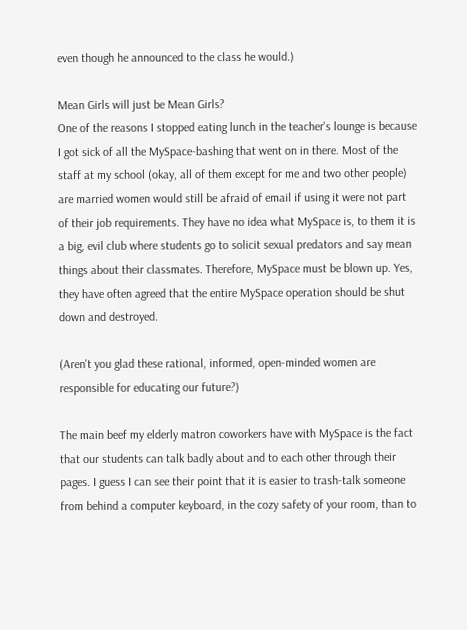even though he announced to the class he would.)

Mean Girls will just be Mean Girls?
One of the reasons I stopped eating lunch in the teacher's lounge is because I got sick of all the MySpace-bashing that went on in there. Most of the staff at my school (okay, all of them except for me and two other people) are married women would still be afraid of email if using it were not part of their job requirements. They have no idea what MySpace is, to them it is a big, evil club where students go to solicit sexual predators and say mean things about their classmates. Therefore, MySpace must be blown up. Yes, they have often agreed that the entire MySpace operation should be shut down and destroyed.

(Aren't you glad these rational, informed, open-minded women are responsible for educating our future?)

The main beef my elderly matron coworkers have with MySpace is the fact that our students can talk badly about and to each other through their pages. I guess I can see their point that it is easier to trash-talk someone from behind a computer keyboard, in the cozy safety of your room, than to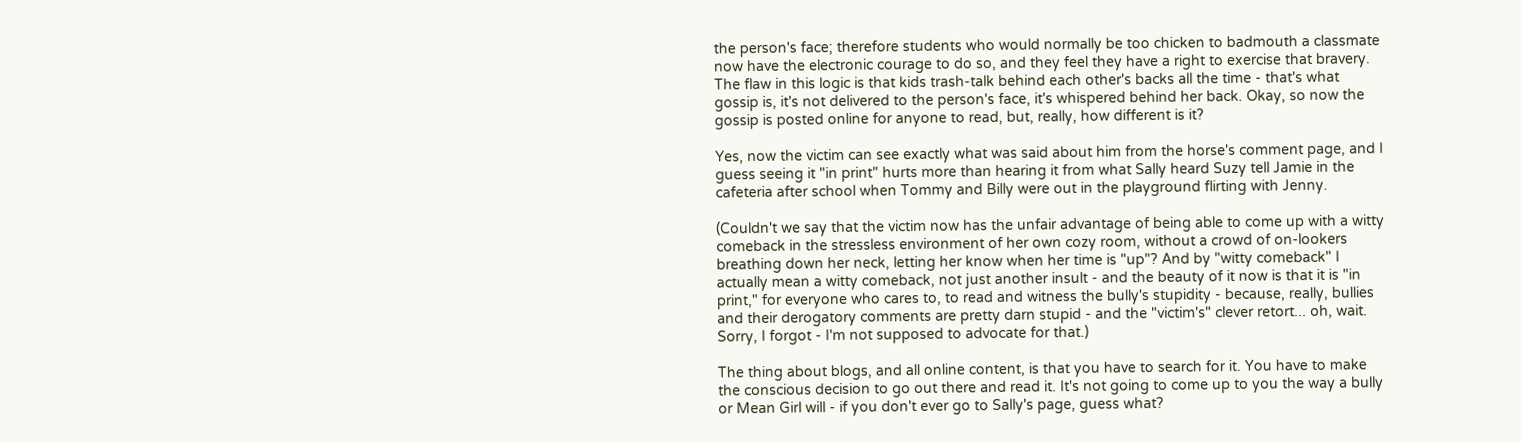the person's face; therefore students who would normally be too chicken to badmouth a classmate now have the electronic courage to do so, and they feel they have a right to exercise that bravery. The flaw in this logic is that kids trash-talk behind each other's backs all the time - that's what gossip is, it's not delivered to the person's face, it's whispered behind her back. Okay, so now the gossip is posted online for anyone to read, but, really, how different is it?

Yes, now the victim can see exactly what was said about him from the horse's comment page, and I guess seeing it "in print" hurts more than hearing it from what Sally heard Suzy tell Jamie in the cafeteria after school when Tommy and Billy were out in the playground flirting with Jenny.

(Couldn't we say that the victim now has the unfair advantage of being able to come up with a witty comeback in the stressless environment of her own cozy room, without a crowd of on-lookers breathing down her neck, letting her know when her time is "up"? And by "witty comeback" I actually mean a witty comeback, not just another insult - and the beauty of it now is that it is "in print," for everyone who cares to, to read and witness the bully's stupidity - because, really, bullies and their derogatory comments are pretty darn stupid - and the "victim's" clever retort... oh, wait. Sorry, I forgot - I'm not supposed to advocate for that.)

The thing about blogs, and all online content, is that you have to search for it. You have to make the conscious decision to go out there and read it. It's not going to come up to you the way a bully or Mean Girl will - if you don't ever go to Sally's page, guess what?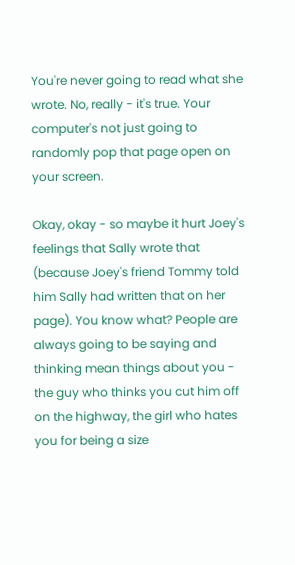You're never going to read what she wrote. No, really - it's true. Your computer's not just going to randomly pop that page open on your screen.

Okay, okay - so maybe it hurt Joey's feelings that Sally wrote that (because Joey's friend Tommy told him Sally had written that on her page). You know what? People are always going to be saying and thinking mean things about you - the guy who thinks you cut him off on the highway, the girl who hates you for being a size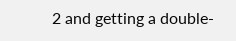2 and getting a double-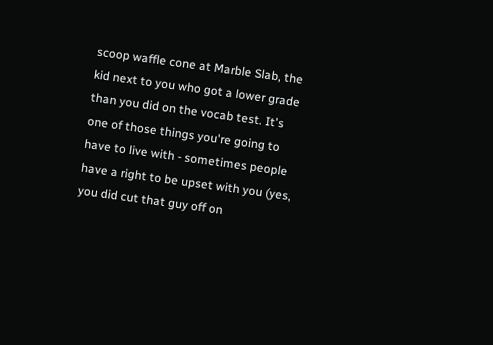scoop waffle cone at Marble Slab, the kid next to you who got a lower grade than you did on the vocab test. It's one of those things you're going to have to live with - sometimes people have a right to be upset with you (yes, you did cut that guy off on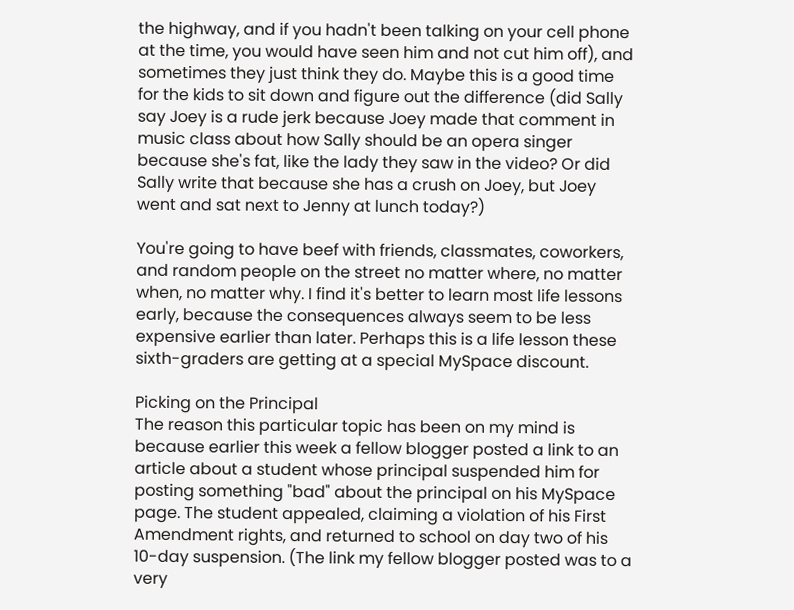the highway, and if you hadn't been talking on your cell phone at the time, you would have seen him and not cut him off), and sometimes they just think they do. Maybe this is a good time for the kids to sit down and figure out the difference (did Sally say Joey is a rude jerk because Joey made that comment in music class about how Sally should be an opera singer because she's fat, like the lady they saw in the video? Or did Sally write that because she has a crush on Joey, but Joey went and sat next to Jenny at lunch today?)

You're going to have beef with friends, classmates, coworkers, and random people on the street no matter where, no matter when, no matter why. I find it's better to learn most life lessons early, because the consequences always seem to be less expensive earlier than later. Perhaps this is a life lesson these sixth-graders are getting at a special MySpace discount.

Picking on the Principal
The reason this particular topic has been on my mind is because earlier this week a fellow blogger posted a link to an article about a student whose principal suspended him for posting something "bad" about the principal on his MySpace page. The student appealed, claiming a violation of his First Amendment rights, and returned to school on day two of his 10-day suspension. (The link my fellow blogger posted was to a very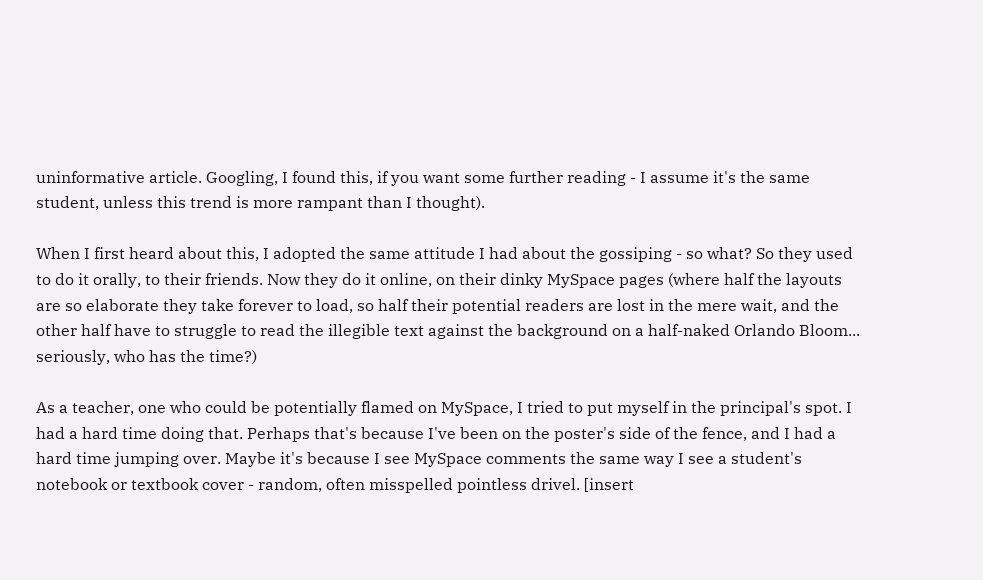uninformative article. Googling, I found this, if you want some further reading - I assume it's the same student, unless this trend is more rampant than I thought).

When I first heard about this, I adopted the same attitude I had about the gossiping - so what? So they used to do it orally, to their friends. Now they do it online, on their dinky MySpace pages (where half the layouts are so elaborate they take forever to load, so half their potential readers are lost in the mere wait, and the other half have to struggle to read the illegible text against the background on a half-naked Orlando Bloom... seriously, who has the time?)

As a teacher, one who could be potentially flamed on MySpace, I tried to put myself in the principal's spot. I had a hard time doing that. Perhaps that's because I've been on the poster's side of the fence, and I had a hard time jumping over. Maybe it's because I see MySpace comments the same way I see a student's notebook or textbook cover - random, often misspelled pointless drivel. [insert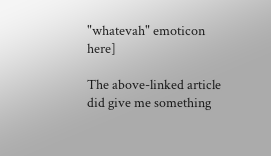"whatevah" emoticon here]

The above-linked article did give me something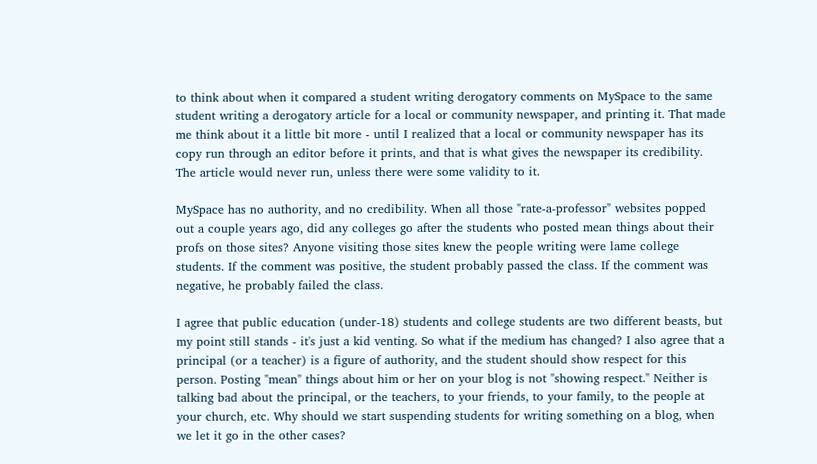to think about when it compared a student writing derogatory comments on MySpace to the same student writing a derogatory article for a local or community newspaper, and printing it. That made me think about it a little bit more - until I realized that a local or community newspaper has its copy run through an editor before it prints, and that is what gives the newspaper its credibility. The article would never run, unless there were some validity to it.

MySpace has no authority, and no credibility. When all those "rate-a-professor" websites popped out a couple years ago, did any colleges go after the students who posted mean things about their profs on those sites? Anyone visiting those sites knew the people writing were lame college students. If the comment was positive, the student probably passed the class. If the comment was negative, he probably failed the class.

I agree that public education (under-18) students and college students are two different beasts, but my point still stands - it's just a kid venting. So what if the medium has changed? I also agree that a principal (or a teacher) is a figure of authority, and the student should show respect for this person. Posting "mean" things about him or her on your blog is not "showing respect." Neither is talking bad about the principal, or the teachers, to your friends, to your family, to the people at your church, etc. Why should we start suspending students for writing something on a blog, when we let it go in the other cases?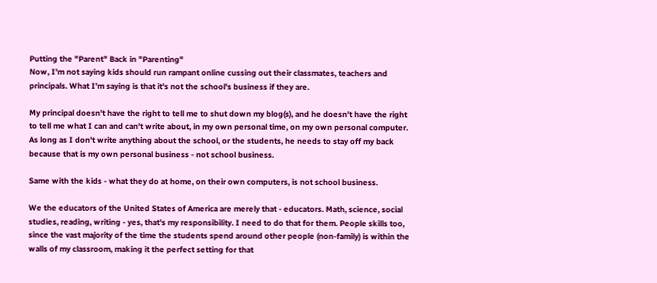Putting the "Parent" Back in "Parenting"
Now, I'm not saying kids should run rampant online cussing out their classmates, teachers and principals. What I'm saying is that it's not the school's business if they are.

My principal doesn't have the right to tell me to shut down my blog(s), and he doesn't have the right to tell me what I can and can't write about, in my own personal time, on my own personal computer. As long as I don't write anything about the school, or the students, he needs to stay off my back because that is my own personal business - not school business.

Same with the kids - what they do at home, on their own computers, is not school business.

We the educators of the United States of America are merely that - educators. Math, science, social studies, reading, writing - yes, that's my responsibility. I need to do that for them. People skills too, since the vast majority of the time the students spend around other people (non-family) is within the walls of my classroom, making it the perfect setting for that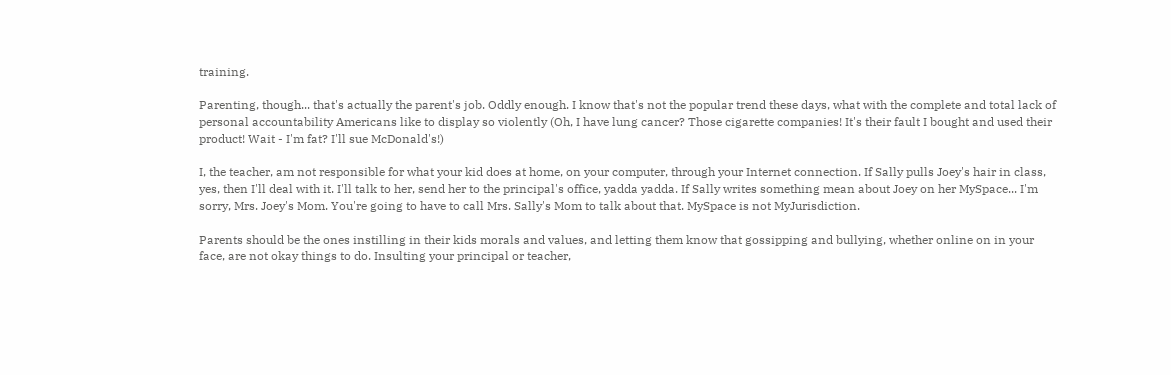training.

Parenting, though... that's actually the parent's job. Oddly enough. I know that's not the popular trend these days, what with the complete and total lack of personal accountability Americans like to display so violently (Oh, I have lung cancer? Those cigarette companies! It's their fault I bought and used their product! Wait - I'm fat? I'll sue McDonald's!)

I, the teacher, am not responsible for what your kid does at home, on your computer, through your Internet connection. If Sally pulls Joey's hair in class, yes, then I'll deal with it. I'll talk to her, send her to the principal's office, yadda yadda. If Sally writes something mean about Joey on her MySpace... I'm sorry, Mrs. Joey's Mom. You're going to have to call Mrs. Sally's Mom to talk about that. MySpace is not MyJurisdiction.

Parents should be the ones instilling in their kids morals and values, and letting them know that gossipping and bullying, whether online on in your face, are not okay things to do. Insulting your principal or teacher,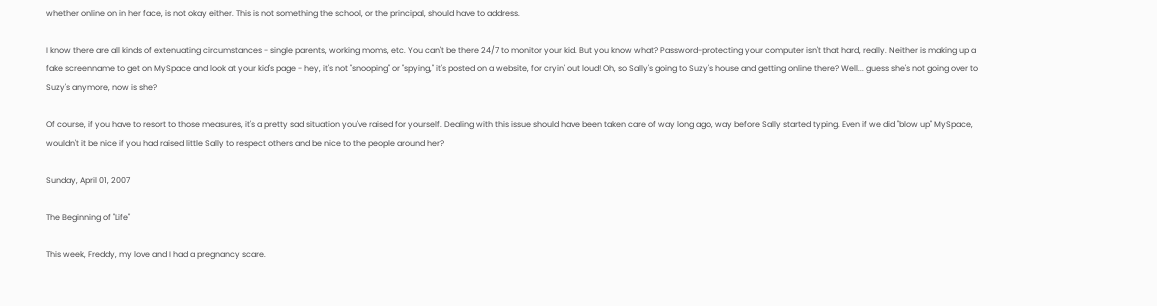whether online on in her face, is not okay either. This is not something the school, or the principal, should have to address.

I know there are all kinds of extenuating circumstances - single parents, working moms, etc. You can't be there 24/7 to monitor your kid. But you know what? Password-protecting your computer isn't that hard, really. Neither is making up a fake screenname to get on MySpace and look at your kid's page - hey, it's not "snooping" or "spying," it's posted on a website, for cryin' out loud! Oh, so Sally's going to Suzy's house and getting online there? Well... guess she's not going over to Suzy's anymore, now is she?

Of course, if you have to resort to those measures, it's a pretty sad situation you've raised for yourself. Dealing with this issue should have been taken care of way long ago, way before Sally started typing. Even if we did "blow up" MySpace, wouldn't it be nice if you had raised little Sally to respect others and be nice to the people around her?

Sunday, April 01, 2007

The Beginning of "Life"

This week, Freddy, my love and I had a pregnancy scare.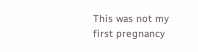This was not my first pregnancy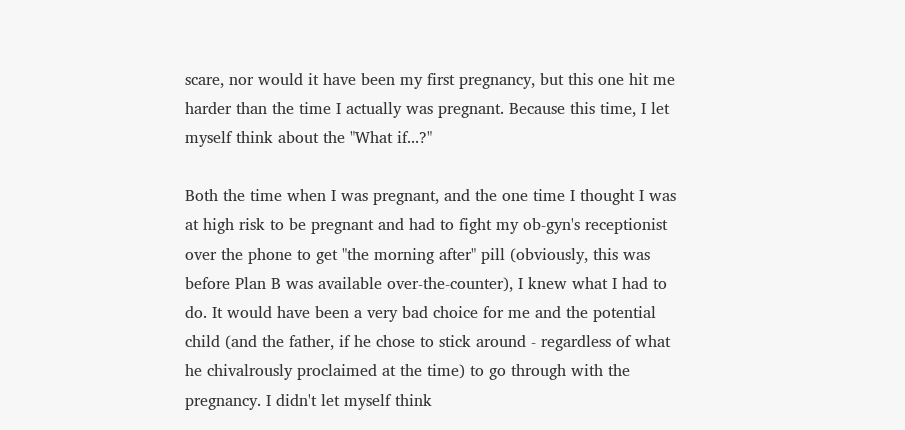scare, nor would it have been my first pregnancy, but this one hit me harder than the time I actually was pregnant. Because this time, I let myself think about the "What if...?"

Both the time when I was pregnant, and the one time I thought I was at high risk to be pregnant and had to fight my ob-gyn's receptionist over the phone to get "the morning after" pill (obviously, this was before Plan B was available over-the-counter), I knew what I had to do. It would have been a very bad choice for me and the potential child (and the father, if he chose to stick around - regardless of what he chivalrously proclaimed at the time) to go through with the pregnancy. I didn't let myself think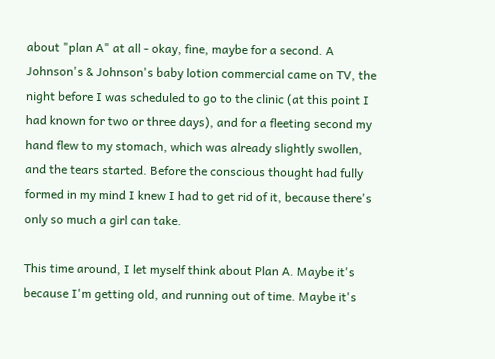about "plan A" at all - okay, fine, maybe for a second. A Johnson's & Johnson's baby lotion commercial came on TV, the night before I was scheduled to go to the clinic (at this point I had known for two or three days), and for a fleeting second my hand flew to my stomach, which was already slightly swollen, and the tears started. Before the conscious thought had fully formed in my mind I knew I had to get rid of it, because there's only so much a girl can take.

This time around, I let myself think about Plan A. Maybe it's because I'm getting old, and running out of time. Maybe it's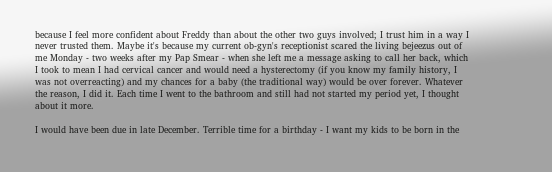because I feel more confident about Freddy than about the other two guys involved; I trust him in a way I never trusted them. Maybe it's because my current ob-gyn's receptionist scared the living bejeezus out of me Monday - two weeks after my Pap Smear - when she left me a message asking to call her back, which I took to mean I had cervical cancer and would need a hysterectomy (if you know my family history, I was not overreacting) and my chances for a baby (the traditional way) would be over forever. Whatever the reason, I did it. Each time I went to the bathroom and still had not started my period yet, I thought about it more.

I would have been due in late December. Terrible time for a birthday - I want my kids to be born in the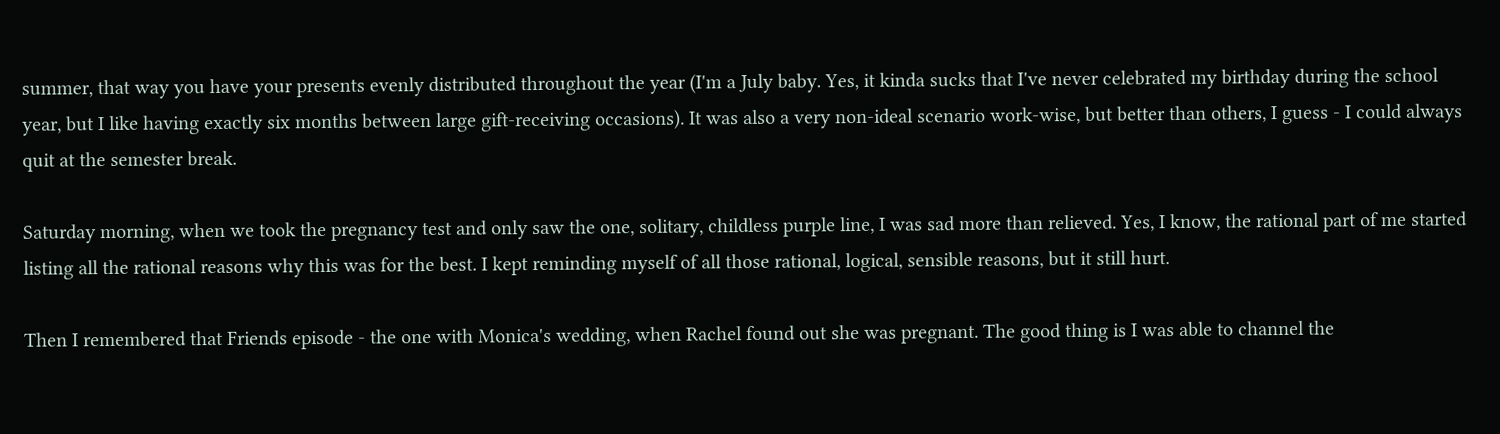summer, that way you have your presents evenly distributed throughout the year (I'm a July baby. Yes, it kinda sucks that I've never celebrated my birthday during the school year, but I like having exactly six months between large gift-receiving occasions). It was also a very non-ideal scenario work-wise, but better than others, I guess - I could always quit at the semester break.

Saturday morning, when we took the pregnancy test and only saw the one, solitary, childless purple line, I was sad more than relieved. Yes, I know, the rational part of me started listing all the rational reasons why this was for the best. I kept reminding myself of all those rational, logical, sensible reasons, but it still hurt.

Then I remembered that Friends episode - the one with Monica's wedding, when Rachel found out she was pregnant. The good thing is I was able to channel the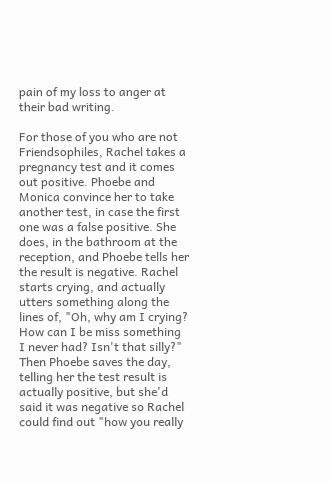pain of my loss to anger at their bad writing.

For those of you who are not Friendsophiles, Rachel takes a pregnancy test and it comes out positive. Phoebe and Monica convince her to take another test, in case the first one was a false positive. She does, in the bathroom at the reception, and Phoebe tells her the result is negative. Rachel starts crying, and actually utters something along the lines of, "Oh, why am I crying? How can I be miss something I never had? Isn't that silly?" Then Phoebe saves the day, telling her the test result is actually positive, but she'd said it was negative so Rachel could find out "how you really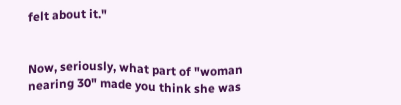felt about it."


Now, seriously, what part of "woman nearing 30" made you think she was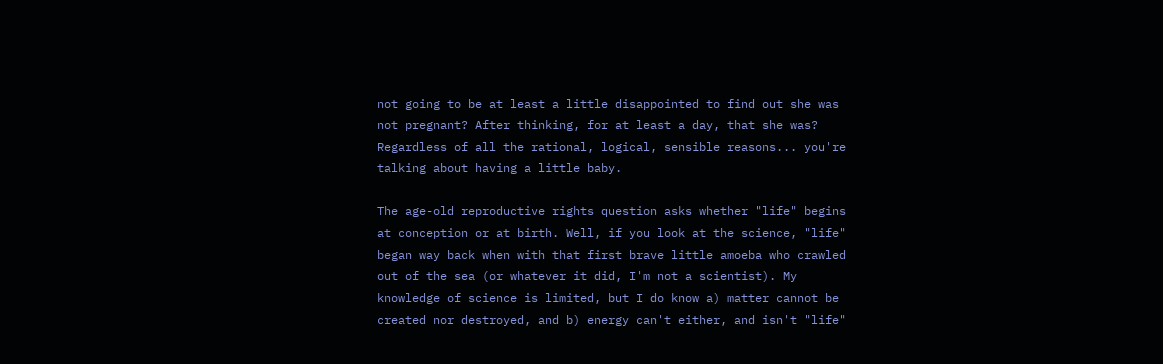not going to be at least a little disappointed to find out she was not pregnant? After thinking, for at least a day, that she was? Regardless of all the rational, logical, sensible reasons... you're talking about having a little baby.

The age-old reproductive rights question asks whether "life" begins at conception or at birth. Well, if you look at the science, "life" began way back when with that first brave little amoeba who crawled out of the sea (or whatever it did, I'm not a scientist). My knowledge of science is limited, but I do know a) matter cannot be created nor destroyed, and b) energy can't either, and isn't "life"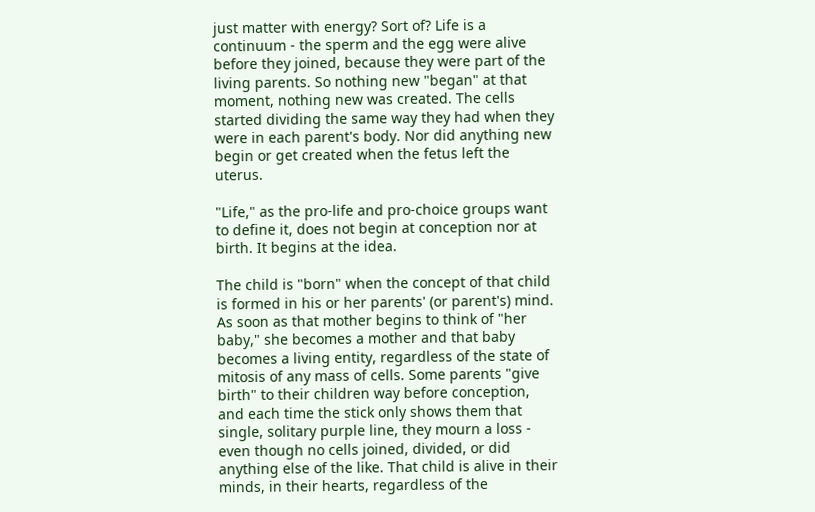just matter with energy? Sort of? Life is a continuum - the sperm and the egg were alive before they joined, because they were part of the living parents. So nothing new "began" at that moment, nothing new was created. The cells started dividing the same way they had when they were in each parent's body. Nor did anything new begin or get created when the fetus left the uterus.

"Life," as the pro-life and pro-choice groups want to define it, does not begin at conception nor at birth. It begins at the idea.

The child is "born" when the concept of that child is formed in his or her parents' (or parent's) mind. As soon as that mother begins to think of "her baby," she becomes a mother and that baby becomes a living entity, regardless of the state of mitosis of any mass of cells. Some parents "give birth" to their children way before conception, and each time the stick only shows them that single, solitary purple line, they mourn a loss - even though no cells joined, divided, or did anything else of the like. That child is alive in their minds, in their hearts, regardless of the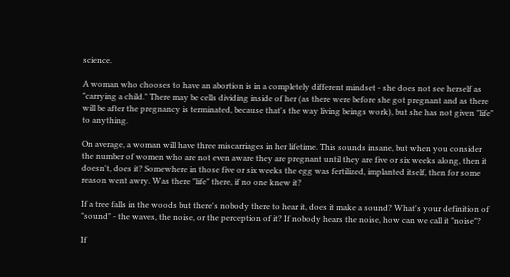science.

A woman who chooses to have an abortion is in a completely different mindset - she does not see herself as "carrying a child." There may be cells dividing inside of her (as there were before she got pregnant and as there will be after the pregnancy is terminated, because that's the way living beings work), but she has not given "life" to anything.

On average, a woman will have three miscarriages in her lifetime. This sounds insane, but when you consider the number of women who are not even aware they are pregnant until they are five or six weeks along, then it doesn't, does it? Somewhere in those five or six weeks the egg was fertilized, implanted itself, then for some reason went awry. Was there "life" there, if no one knew it?

If a tree falls in the woods but there's nobody there to hear it, does it make a sound? What's your definition of "sound" - the waves, the noise, or the perception of it? If nobody hears the noise, how can we call it "noise"?

If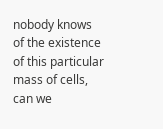nobody knows of the existence of this particular mass of cells, can we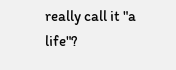really call it "a life"?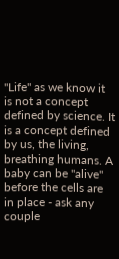"Life" as we know it is not a concept defined by science. It is a concept defined by us, the living, breathing humans. A baby can be "alive" before the cells are in place - ask any couple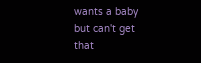wants a baby but can't get that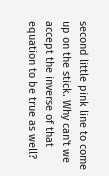second little pink line to come up on the stick. Why can't we accept the inverse of that equation to be true as well?